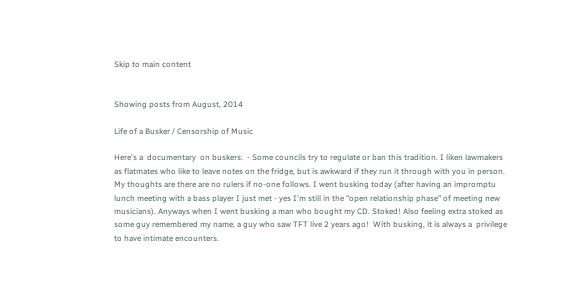Skip to main content


Showing posts from August, 2014

Life of a Busker / Censorship of Music

Here's a  documentary  on buskers:  - Some councils try to regulate or ban this tradition. I liken lawmakers as flatmates who like to leave notes on the fridge, but is awkward if they run it through with you in person. My thoughts are there are no rulers if no-one follows. I went busking today (after having an impromptu lunch meeting with a bass player I just met - yes I'm still in the "open relationship phase" of meeting new musicians). Anyways when I went busking a man who bought my CD. Stoked! Also feeling extra stoked as some guy remembered my name, a guy who saw TFT live 2 years ago!  With busking, it is always a  privilege  to have intimate encounters.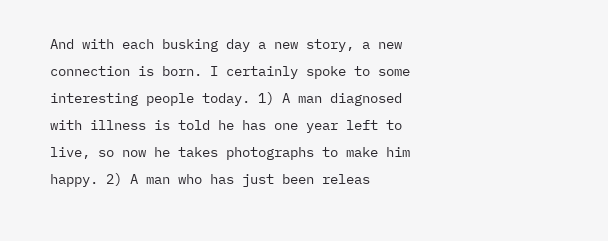And with each busking day a new story, a new connection is born. I certainly spoke to some interesting people today. 1) A man diagnosed with illness is told he has one year left to live, so now he takes photographs to make him happy. 2) A man who has just been releas